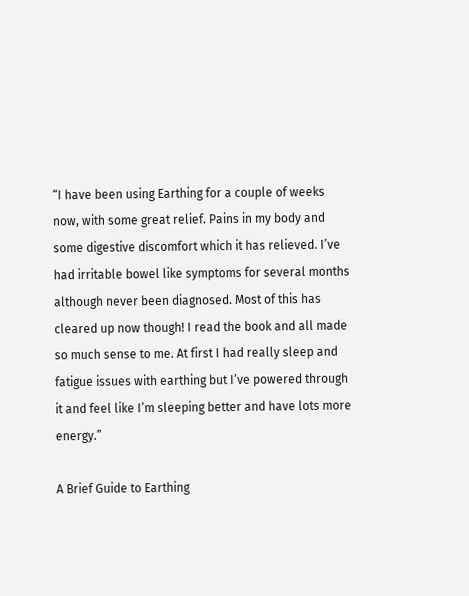“I have been using Earthing for a couple of weeks now, with some great relief. Pains in my body and some digestive discomfort which it has relieved. I’ve had irritable bowel like symptoms for several months although never been diagnosed. Most of this has cleared up now though! I read the book and all made so much sense to me. At first I had really sleep and fatigue issues with earthing but I’ve powered through it and feel like I’m sleeping better and have lots more energy.”

A Brief Guide to Earthing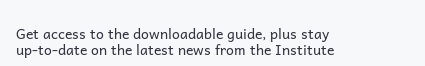Get access to the downloadable guide, plus stay up-to-date on the latest news from the Institute